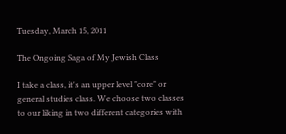Tuesday, March 15, 2011

The Ongoing Saga of My Jewish Class

I take a class, it's an upper level "core" or general studies class. We choose two classes to our liking in two different categories with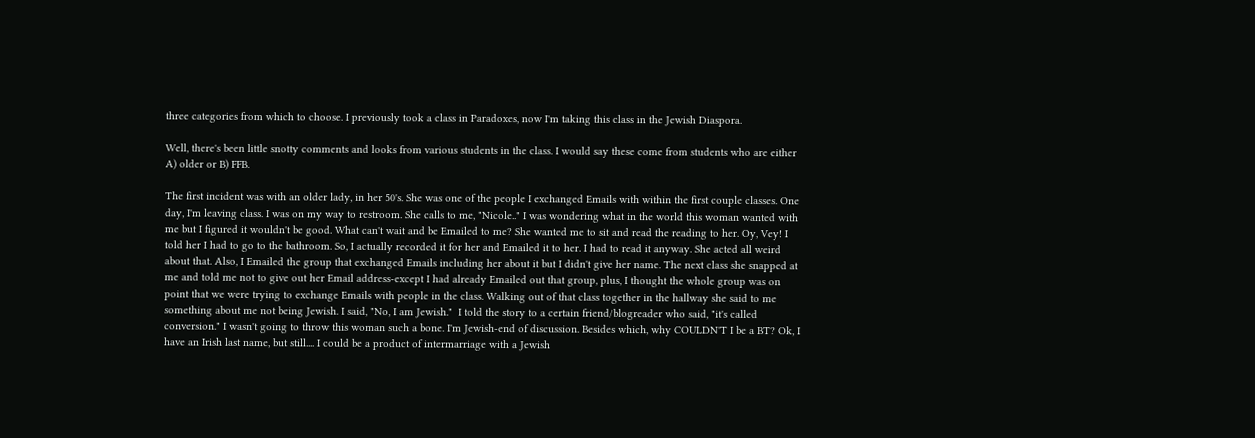three categories from which to choose. I previously took a class in Paradoxes, now I'm taking this class in the Jewish Diaspora.

Well, there's been little snotty comments and looks from various students in the class. I would say these come from students who are either A) older or B) FFB.

The first incident was with an older lady, in her 50's. She was one of the people I exchanged Emails with within the first couple classes. One day, I'm leaving class. I was on my way to restroom. She calls to me, "Nicole.." I was wondering what in the world this woman wanted with me but I figured it wouldn't be good. What can't wait and be Emailed to me? She wanted me to sit and read the reading to her. Oy, Vey! I told her I had to go to the bathroom. So, I actually recorded it for her and Emailed it to her. I had to read it anyway. She acted all weird about that. Also, I Emailed the group that exchanged Emails including her about it but I didn't give her name. The next class she snapped at me and told me not to give out her Email address-except I had already Emailed out that group, plus, I thought the whole group was on point that we were trying to exchange Emails with people in the class. Walking out of that class together in the hallway she said to me something about me not being Jewish. I said, "No, I am Jewish."  I told the story to a certain friend/blogreader who said, "it's called conversion." I wasn't going to throw this woman such a bone. I'm Jewish-end of discussion. Besides which, why COULDN'T I be a BT? Ok, I have an Irish last name, but still.... I could be a product of intermarriage with a Jewish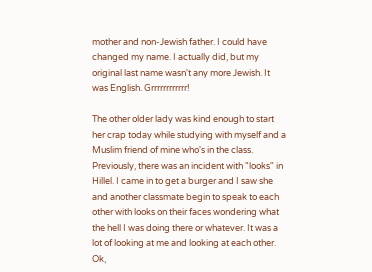mother and non-Jewish father. I could have changed my name. I actually did, but my original last name wasn't any more Jewish. It was English. Grrrrrrrrrrrr!

The other older lady was kind enough to start her crap today while studying with myself and a Muslim friend of mine who's in the class. Previously, there was an incident with "looks" in Hillel. I came in to get a burger and I saw she and another classmate begin to speak to each other with looks on their faces wondering what the hell I was doing there or whatever. It was a lot of looking at me and looking at each other. Ok,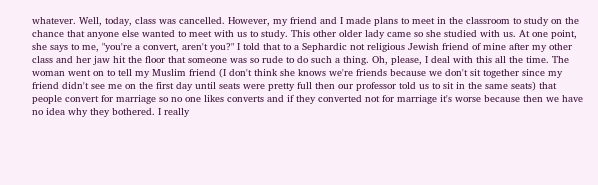whatever. Well, today, class was cancelled. However, my friend and I made plans to meet in the classroom to study on the chance that anyone else wanted to meet with us to study. This other older lady came so she studied with us. At one point, she says to me, "you're a convert, aren't you?" I told that to a Sephardic not religious Jewish friend of mine after my other class and her jaw hit the floor that someone was so rude to do such a thing. Oh, please, I deal with this all the time. The woman went on to tell my Muslim friend (I don't think she knows we're friends because we don't sit together since my friend didn't see me on the first day until seats were pretty full then our professor told us to sit in the same seats) that people convert for marriage so no one likes converts and if they converted not for marriage it's worse because then we have no idea why they bothered. I really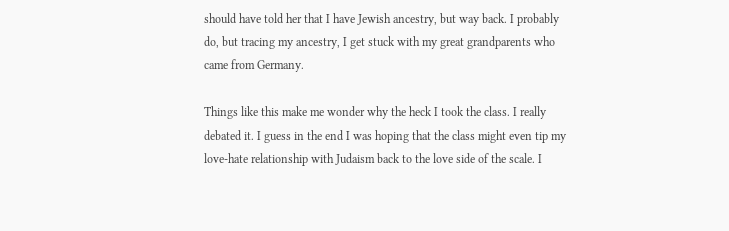should have told her that I have Jewish ancestry, but way back. I probably do, but tracing my ancestry, I get stuck with my great grandparents who came from Germany.

Things like this make me wonder why the heck I took the class. I really debated it. I guess in the end I was hoping that the class might even tip my love-hate relationship with Judaism back to the love side of the scale. I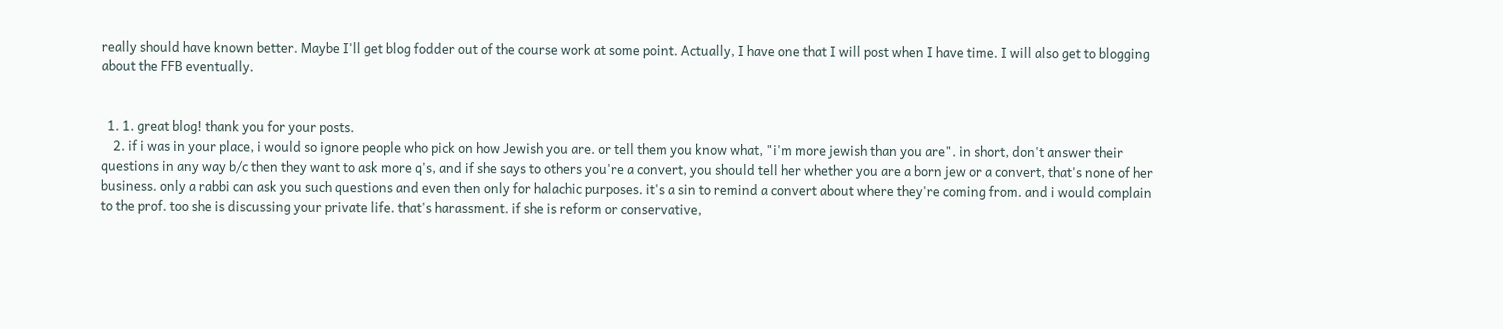really should have known better. Maybe I'll get blog fodder out of the course work at some point. Actually, I have one that I will post when I have time. I will also get to blogging about the FFB eventually.


  1. 1. great blog! thank you for your posts.
    2. if i was in your place, i would so ignore people who pick on how Jewish you are. or tell them you know what, "i'm more jewish than you are". in short, don't answer their questions in any way b/c then they want to ask more q's, and if she says to others you're a convert, you should tell her whether you are a born jew or a convert, that's none of her business. only a rabbi can ask you such questions and even then only for halachic purposes. it's a sin to remind a convert about where they're coming from. and i would complain to the prof. too she is discussing your private life. that's harassment. if she is reform or conservative,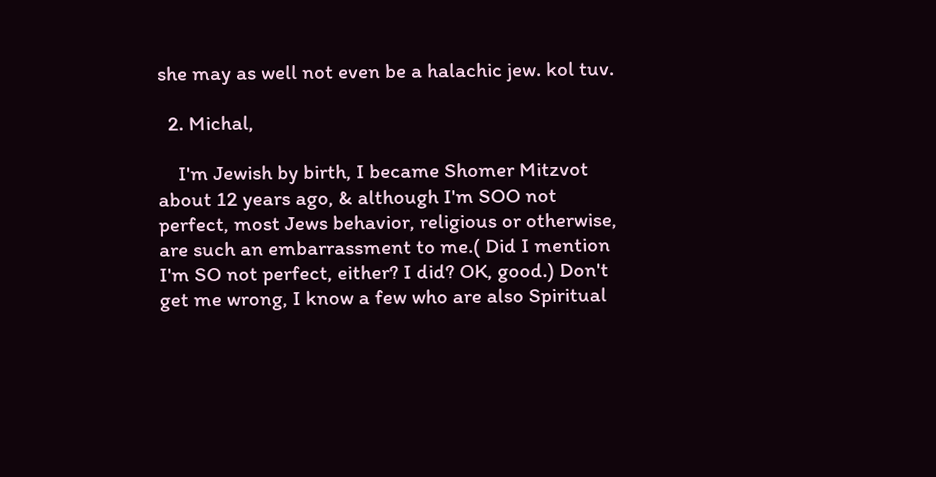she may as well not even be a halachic jew. kol tuv.

  2. Michal,

    I'm Jewish by birth, I became Shomer Mitzvot about 12 years ago, & although I'm SOO not perfect, most Jews behavior, religious or otherwise, are such an embarrassment to me.( Did I mention I'm SO not perfect, either? I did? OK, good.) Don't get me wrong, I know a few who are also Spiritual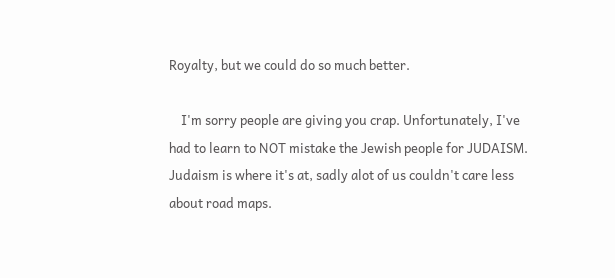Royalty, but we could do so much better.

    I'm sorry people are giving you crap. Unfortunately, I've had to learn to NOT mistake the Jewish people for JUDAISM. Judaism is where it's at, sadly alot of us couldn't care less about road maps.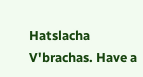Hatslacha V'brachas. Have a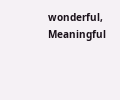wonderful, Meaningful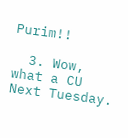Purim!!

  3. Wow, what a CU Next Tuesday.